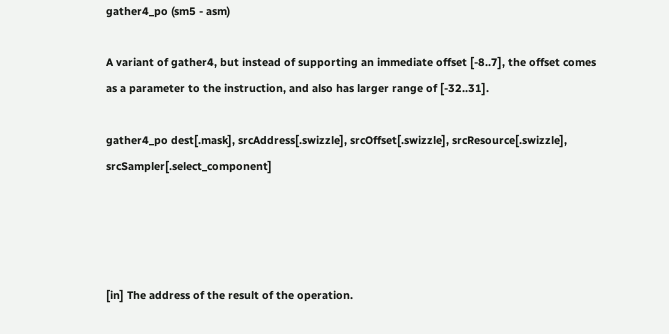gather4_po (sm5 - asm)

A variant of gather4, but instead of supporting an immediate offset [-8..7], the offset comes as a parameter to the instruction, and also has larger range of [-32..31].

gather4_po dest[.mask], srcAddress[.swizzle], srcOffset[.swizzle], srcResource[.swizzle], srcSampler[.select_component]




[in] The address of the result of the operation.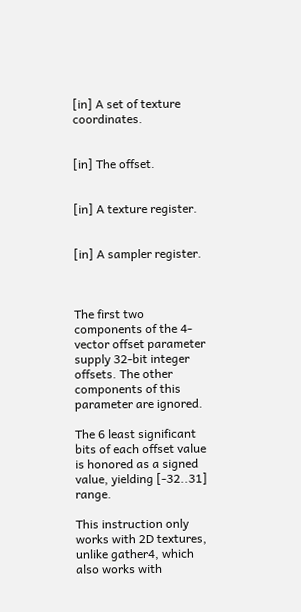[in] A set of texture coordinates.


[in] The offset.


[in] A texture register.


[in] A sampler register.



The first two components of the 4-vector offset parameter supply 32-bit integer offsets. The other components of this parameter are ignored.

The 6 least significant bits of each offset value is honored as a signed value, yielding [-32..31] range.

This instruction only works with 2D textures, unlike gather4, which also works with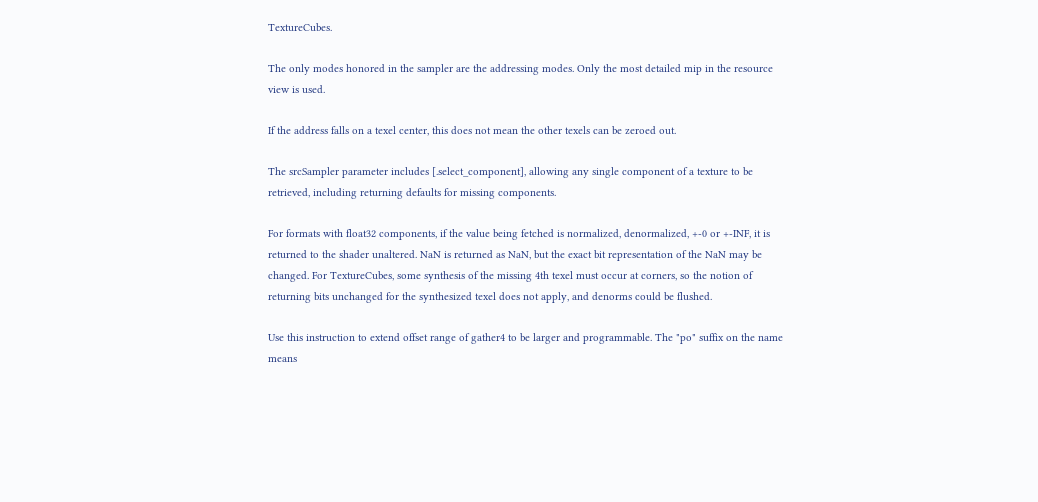TextureCubes.

The only modes honored in the sampler are the addressing modes. Only the most detailed mip in the resource view is used.

If the address falls on a texel center, this does not mean the other texels can be zeroed out.

The srcSampler parameter includes [.select_component], allowing any single component of a texture to be retrieved, including returning defaults for missing components.

For formats with float32 components, if the value being fetched is normalized, denormalized, +-0 or +-INF, it is returned to the shader unaltered. NaN is returned as NaN, but the exact bit representation of the NaN may be changed. For TextureCubes, some synthesis of the missing 4th texel must occur at corners, so the notion of returning bits unchanged for the synthesized texel does not apply, and denorms could be flushed.

Use this instruction to extend offset range of gather4 to be larger and programmable. The "po" suffix on the name means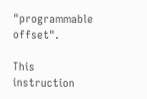"programmable offset".

This instruction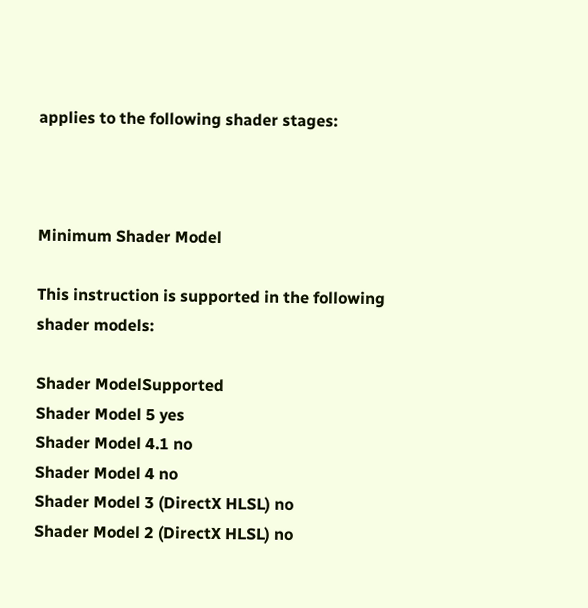applies to the following shader stages:



Minimum Shader Model

This instruction is supported in the following shader models:

Shader ModelSupported
Shader Model 5 yes
Shader Model 4.1 no
Shader Model 4 no
Shader Model 3 (DirectX HLSL) no
Shader Model 2 (DirectX HLSL) no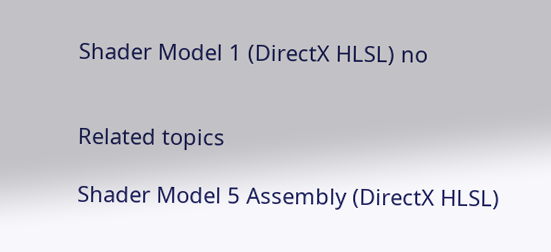Shader Model 1 (DirectX HLSL) no


Related topics

Shader Model 5 Assembly (DirectX HLSL)